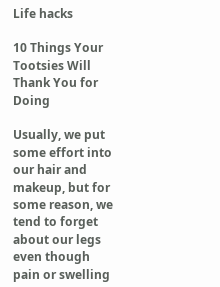Life hacks

10 Things Your Tootsies Will Thank You for Doing

Usually, we put some effort into our hair and makeup, but for some reason, we tend to forget about our legs even though pain or swelling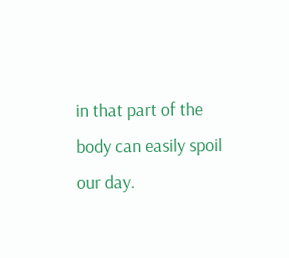in that part of the body can easily spoil our day.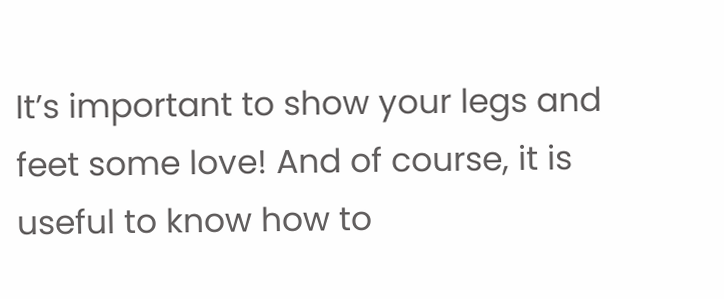It’s important to show your legs and feet some love! And of course, it is useful to know how to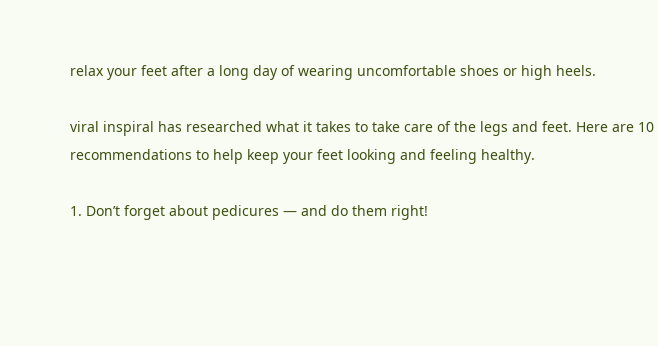relax your feet after a long day of wearing uncomfortable shoes or high heels.

viral inspiral has researched what it takes to take care of the legs and feet. Here are 10 recommendations to help keep your feet looking and feeling healthy.

1. Don’t forget about pedicures — and do them right!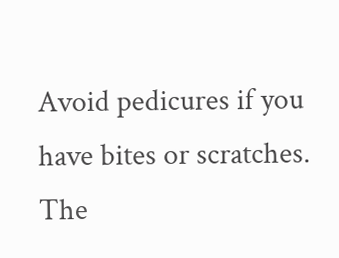Avoid pedicures if you have bites or scratches. The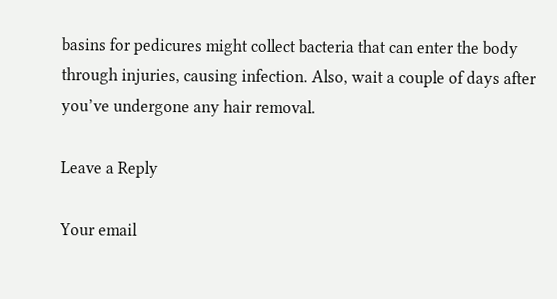basins for pedicures might collect bacteria that can enter the body through injuries, causing infection. Also, wait a couple of days after you’ve undergone any hair removal.

Leave a Reply

Your email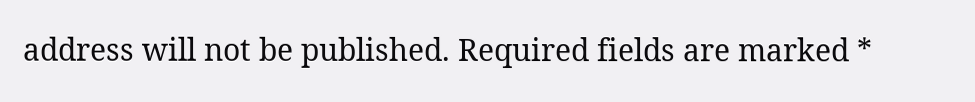address will not be published. Required fields are marked *